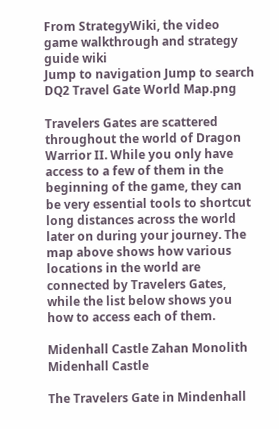From StrategyWiki, the video game walkthrough and strategy guide wiki
Jump to navigation Jump to search
DQ2 Travel Gate World Map.png

Travelers Gates are scattered throughout the world of Dragon Warrior II. While you only have access to a few of them in the beginning of the game, they can be very essential tools to shortcut long distances across the world later on during your journey. The map above shows how various locations in the world are connected by Travelers Gates, while the list below shows you how to access each of them.

Midenhall Castle Zahan Monolith
Midenhall Castle

The Travelers Gate in Mindenhall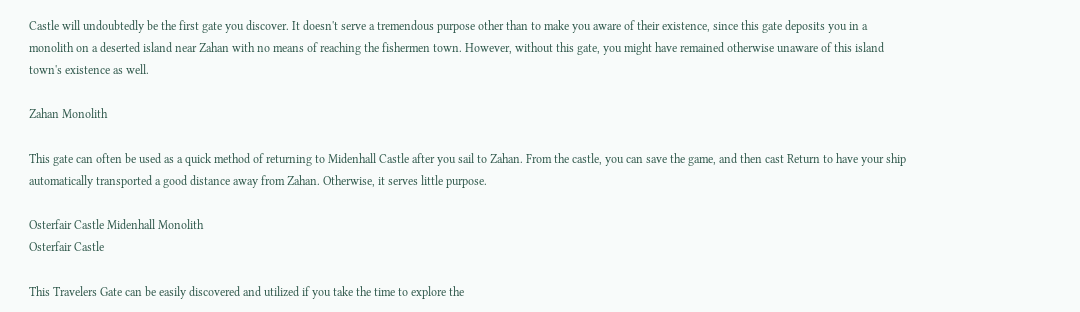Castle will undoubtedly be the first gate you discover. It doesn't serve a tremendous purpose other than to make you aware of their existence, since this gate deposits you in a monolith on a deserted island near Zahan with no means of reaching the fishermen town. However, without this gate, you might have remained otherwise unaware of this island town's existence as well.

Zahan Monolith

This gate can often be used as a quick method of returning to Midenhall Castle after you sail to Zahan. From the castle, you can save the game, and then cast Return to have your ship automatically transported a good distance away from Zahan. Otherwise, it serves little purpose.

Osterfair Castle Midenhall Monolith
Osterfair Castle

This Travelers Gate can be easily discovered and utilized if you take the time to explore the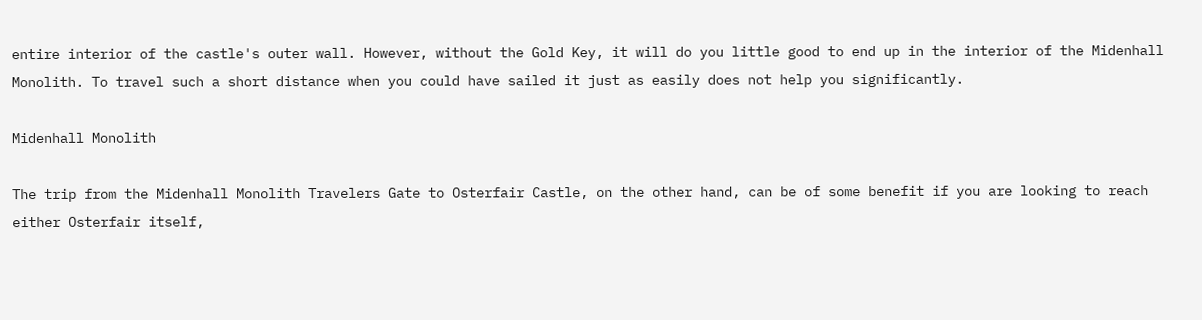entire interior of the castle's outer wall. However, without the Gold Key, it will do you little good to end up in the interior of the Midenhall Monolith. To travel such a short distance when you could have sailed it just as easily does not help you significantly.

Midenhall Monolith

The trip from the Midenhall Monolith Travelers Gate to Osterfair Castle, on the other hand, can be of some benefit if you are looking to reach either Osterfair itself,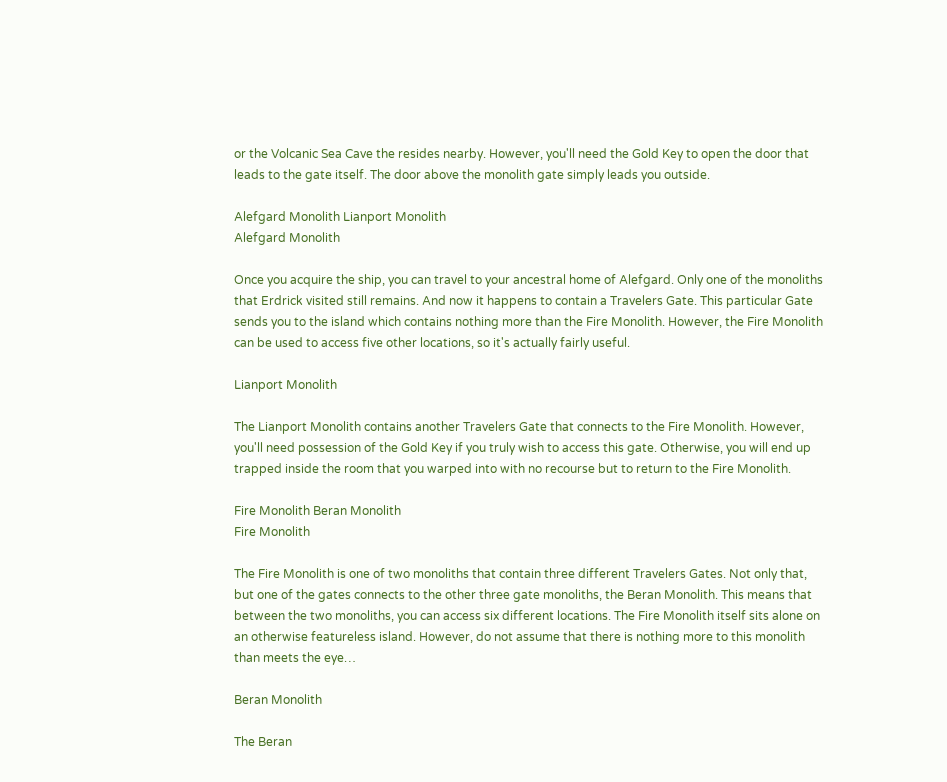or the Volcanic Sea Cave the resides nearby. However, you'll need the Gold Key to open the door that leads to the gate itself. The door above the monolith gate simply leads you outside.

Alefgard Monolith Lianport Monolith
Alefgard Monolith

Once you acquire the ship, you can travel to your ancestral home of Alefgard. Only one of the monoliths that Erdrick visited still remains. And now it happens to contain a Travelers Gate. This particular Gate sends you to the island which contains nothing more than the Fire Monolith. However, the Fire Monolith can be used to access five other locations, so it's actually fairly useful.

Lianport Monolith

The Lianport Monolith contains another Travelers Gate that connects to the Fire Monolith. However, you'll need possession of the Gold Key if you truly wish to access this gate. Otherwise, you will end up trapped inside the room that you warped into with no recourse but to return to the Fire Monolith.

Fire Monolith Beran Monolith
Fire Monolith

The Fire Monolith is one of two monoliths that contain three different Travelers Gates. Not only that, but one of the gates connects to the other three gate monoliths, the Beran Monolith. This means that between the two monoliths, you can access six different locations. The Fire Monolith itself sits alone on an otherwise featureless island. However, do not assume that there is nothing more to this monolith than meets the eye…

Beran Monolith

The Beran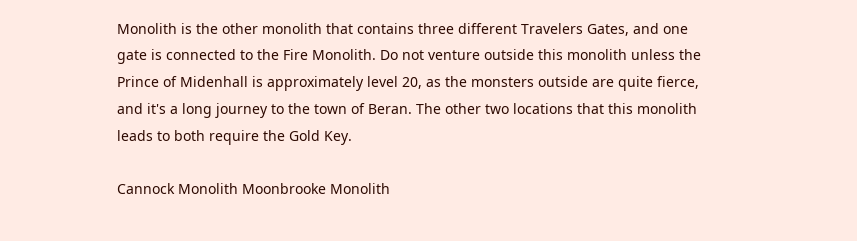Monolith is the other monolith that contains three different Travelers Gates, and one gate is connected to the Fire Monolith. Do not venture outside this monolith unless the Prince of Midenhall is approximately level 20, as the monsters outside are quite fierce, and it's a long journey to the town of Beran. The other two locations that this monolith leads to both require the Gold Key.

Cannock Monolith Moonbrooke Monolith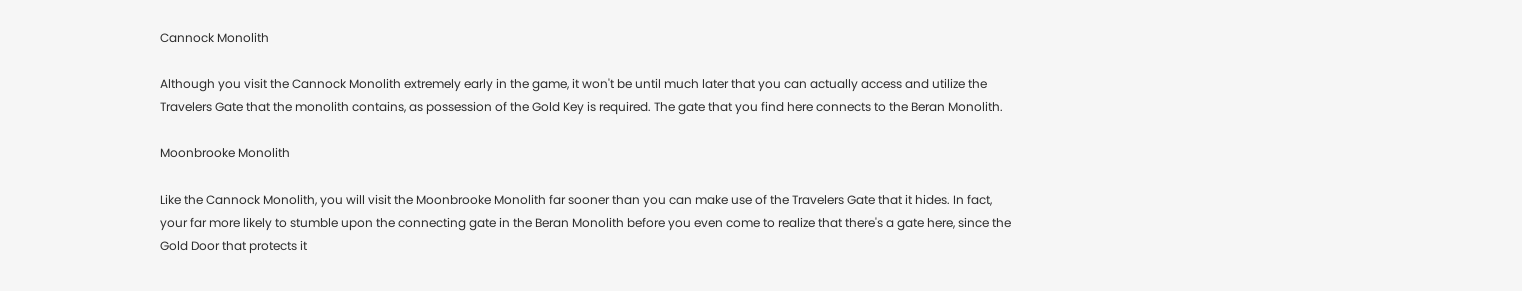Cannock Monolith

Although you visit the Cannock Monolith extremely early in the game, it won't be until much later that you can actually access and utilize the Travelers Gate that the monolith contains, as possession of the Gold Key is required. The gate that you find here connects to the Beran Monolith.

Moonbrooke Monolith

Like the Cannock Monolith, you will visit the Moonbrooke Monolith far sooner than you can make use of the Travelers Gate that it hides. In fact, your far more likely to stumble upon the connecting gate in the Beran Monolith before you even come to realize that there's a gate here, since the Gold Door that protects it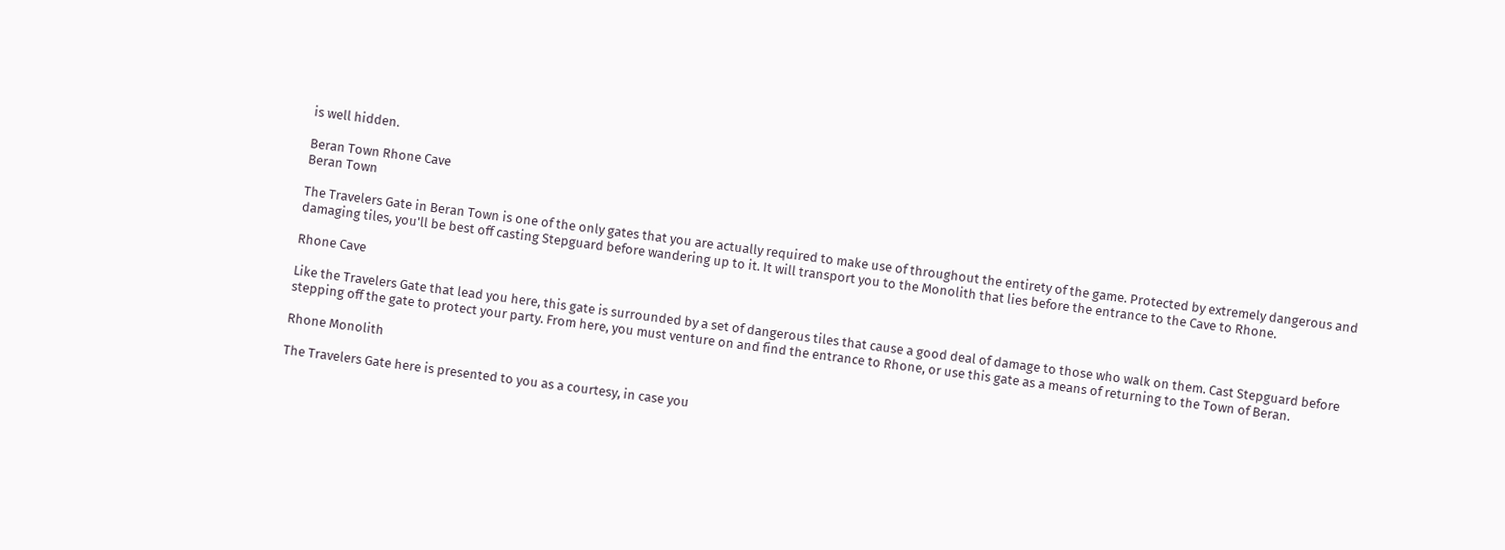is well hidden.

Beran Town Rhone Cave
Beran Town

The Travelers Gate in Beran Town is one of the only gates that you are actually required to make use of throughout the entirety of the game. Protected by extremely dangerous and damaging tiles, you'll be best off casting Stepguard before wandering up to it. It will transport you to the Monolith that lies before the entrance to the Cave to Rhone.

Rhone Cave

Like the Travelers Gate that lead you here, this gate is surrounded by a set of dangerous tiles that cause a good deal of damage to those who walk on them. Cast Stepguard before stepping off the gate to protect your party. From here, you must venture on and find the entrance to Rhone, or use this gate as a means of returning to the Town of Beran.

Rhone Monolith

The Travelers Gate here is presented to you as a courtesy, in case you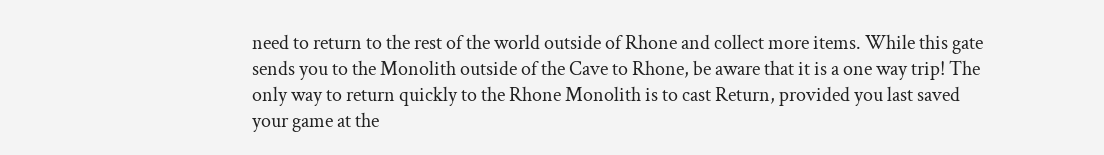need to return to the rest of the world outside of Rhone and collect more items. While this gate sends you to the Monolith outside of the Cave to Rhone, be aware that it is a one way trip! The only way to return quickly to the Rhone Monolith is to cast Return, provided you last saved your game at the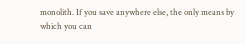monolith. If you save anywhere else, the only means by which you can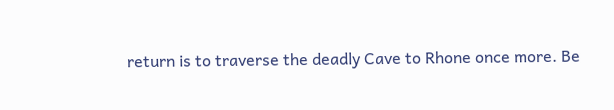return is to traverse the deadly Cave to Rhone once more. Be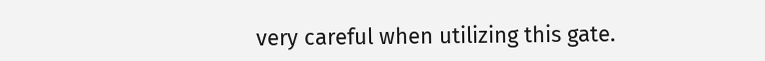very careful when utilizing this gate.